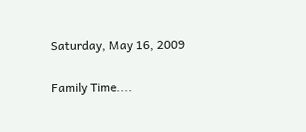Saturday, May 16, 2009

Family Time....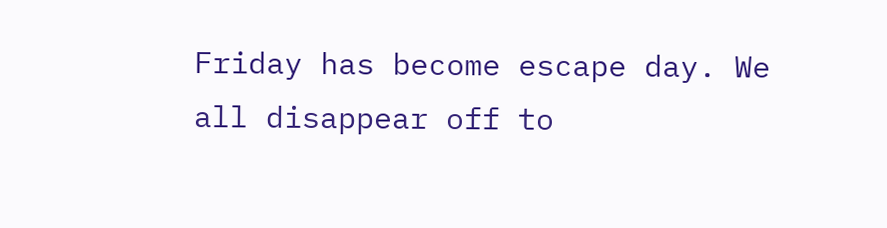Friday has become escape day. We all disappear off to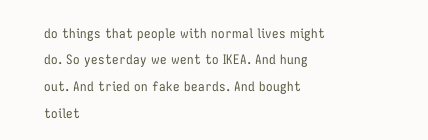do things that people with normal lives might do. So yesterday we went to IKEA. And hung out. And tried on fake beards. And bought toilet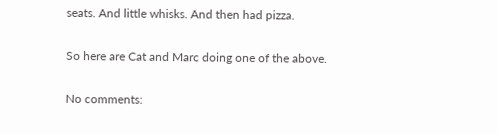seats. And little whisks. And then had pizza.

So here are Cat and Marc doing one of the above.

No comments: